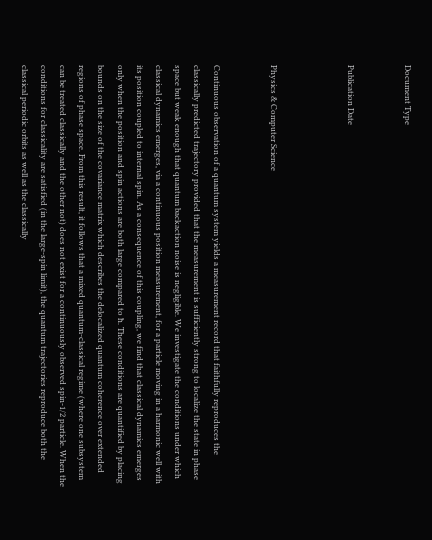Document Type


Publication Date



Physics & Computer Science


Continuous observation of a quantum system yields a measurement record that faithfully reproduces the classically predicted trajectory provided that the measurement is sufficiently strong to localize the state in phase space but weak enough that quantum backaction noise is negligible. We investigate the conditions under which classical dynamics emerges, via a continuous position measurement, for a particle moving in a harmonic well with its position coupled to internal spin. As a consequence of this coupling, we find that classical dynamics emerges only when the position and spin actions are both large compared to ħ. These conditions are quantified by placing bounds on the size of the covariance matrix which describes the delocalized quantum coherence over extended regions of phase space. From this result, it follows that a mixed quantum-classical regime (where one subsystem can be treated classically and the other not) does not exist for a continuously observed spin-1/2 particle. When the conditions for classicality are satisfied (in the large-spin limit), the quantum trajectories reproduce both the classical periodic orbits as well as the classically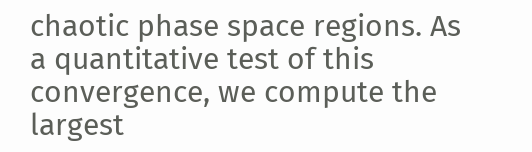chaotic phase space regions. As a quantitative test of this convergence, we compute the largest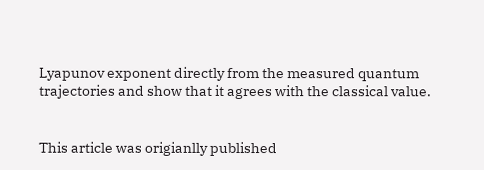Lyapunov exponent directly from the measured quantum trajectories and show that it agrees with the classical value.


This article was origianlly published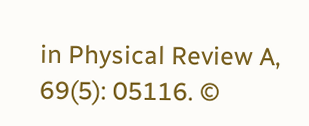in Physical Review A, 69(5): 05116. ©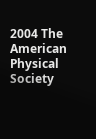2004 The American Physical Society